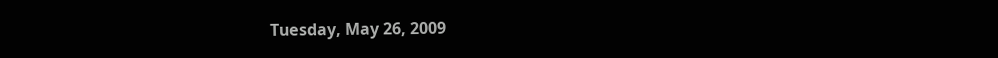Tuesday, May 26, 2009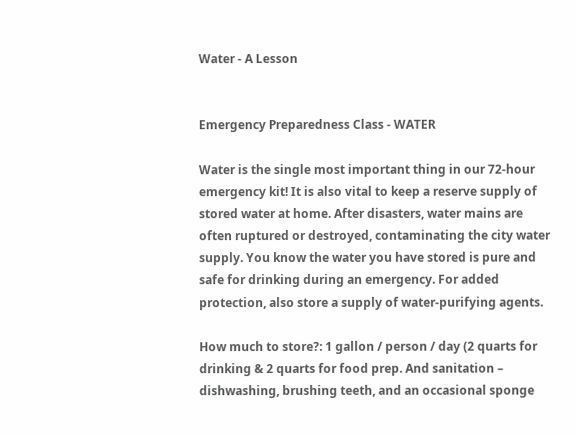Water - A Lesson


Emergency Preparedness Class - WATER

Water is the single most important thing in our 72-hour emergency kit! It is also vital to keep a reserve supply of stored water at home. After disasters, water mains are often ruptured or destroyed, contaminating the city water supply. You know the water you have stored is pure and safe for drinking during an emergency. For added protection, also store a supply of water-purifying agents.

How much to store?: 1 gallon / person / day (2 quarts for drinking & 2 quarts for food prep. And sanitation – dishwashing, brushing teeth, and an occasional sponge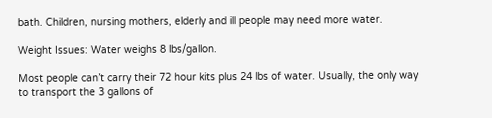bath. Children, nursing mothers, elderly and ill people may need more water.

Weight Issues: Water weighs 8 lbs/gallon.

Most people can’t carry their 72 hour kits plus 24 lbs of water. Usually, the only way to transport the 3 gallons of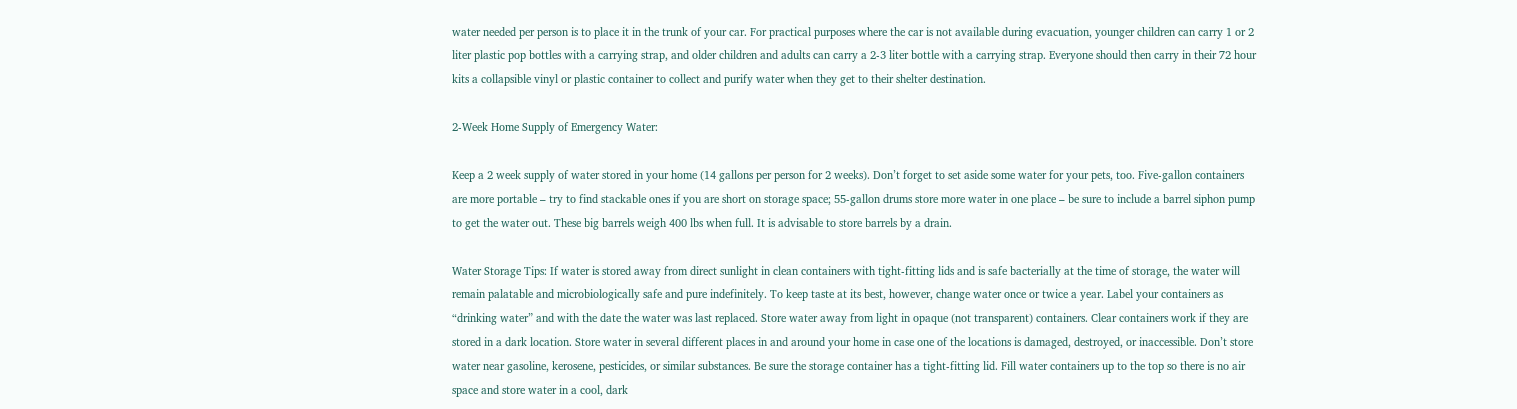water needed per person is to place it in the trunk of your car. For practical purposes where the car is not available during evacuation, younger children can carry 1 or 2 liter plastic pop bottles with a carrying strap, and older children and adults can carry a 2-3 liter bottle with a carrying strap. Everyone should then carry in their 72 hour kits a collapsible vinyl or plastic container to collect and purify water when they get to their shelter destination.

2-Week Home Supply of Emergency Water:

Keep a 2 week supply of water stored in your home (14 gallons per person for 2 weeks). Don’t forget to set aside some water for your pets, too. Five-gallon containers are more portable – try to find stackable ones if you are short on storage space; 55-gallon drums store more water in one place – be sure to include a barrel siphon pump to get the water out. These big barrels weigh 400 lbs when full. It is advisable to store barrels by a drain.

Water Storage Tips: If water is stored away from direct sunlight in clean containers with tight-fitting lids and is safe bacterially at the time of storage, the water will remain palatable and microbiologically safe and pure indefinitely. To keep taste at its best, however, change water once or twice a year. Label your containers as “drinking water” and with the date the water was last replaced. Store water away from light in opaque (not transparent) containers. Clear containers work if they are stored in a dark location. Store water in several different places in and around your home in case one of the locations is damaged, destroyed, or inaccessible. Don’t store water near gasoline, kerosene, pesticides, or similar substances. Be sure the storage container has a tight-fitting lid. Fill water containers up to the top so there is no air space and store water in a cool, dark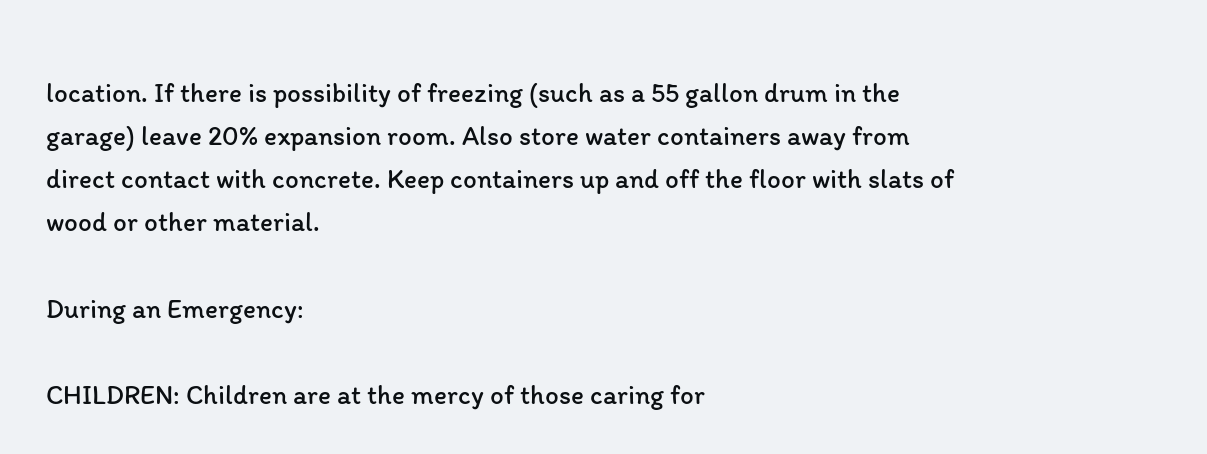location. If there is possibility of freezing (such as a 55 gallon drum in the garage) leave 20% expansion room. Also store water containers away from direct contact with concrete. Keep containers up and off the floor with slats of wood or other material.

During an Emergency:

CHILDREN: Children are at the mercy of those caring for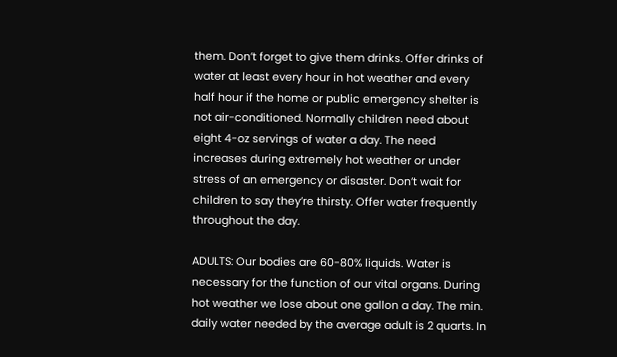them. Don’t forget to give them drinks. Offer drinks of water at least every hour in hot weather and every half hour if the home or public emergency shelter is not air-conditioned. Normally children need about eight 4-oz servings of water a day. The need increases during extremely hot weather or under stress of an emergency or disaster. Don’t wait for children to say they’re thirsty. Offer water frequently throughout the day.

ADULTS: Our bodies are 60-80% liquids. Water is necessary for the function of our vital organs. During hot weather we lose about one gallon a day. The min. daily water needed by the average adult is 2 quarts. In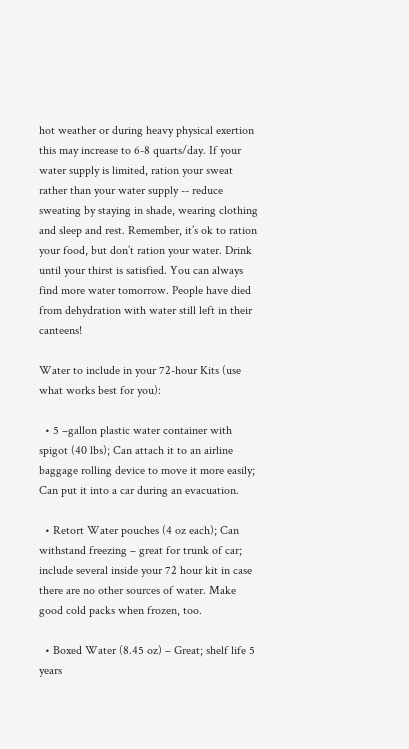hot weather or during heavy physical exertion this may increase to 6-8 quarts/day. If your water supply is limited, ration your sweat rather than your water supply -- reduce sweating by staying in shade, wearing clothing and sleep and rest. Remember, it’s ok to ration your food, but don’t ration your water. Drink until your thirst is satisfied. You can always find more water tomorrow. People have died from dehydration with water still left in their canteens!

Water to include in your 72-hour Kits (use what works best for you):

  • 5 –gallon plastic water container with spigot (40 lbs); Can attach it to an airline baggage rolling device to move it more easily; Can put it into a car during an evacuation.

  • Retort Water pouches (4 oz each); Can withstand freezing – great for trunk of car; include several inside your 72 hour kit in case there are no other sources of water. Make good cold packs when frozen, too.

  • Boxed Water (8.45 oz) – Great; shelf life 5 years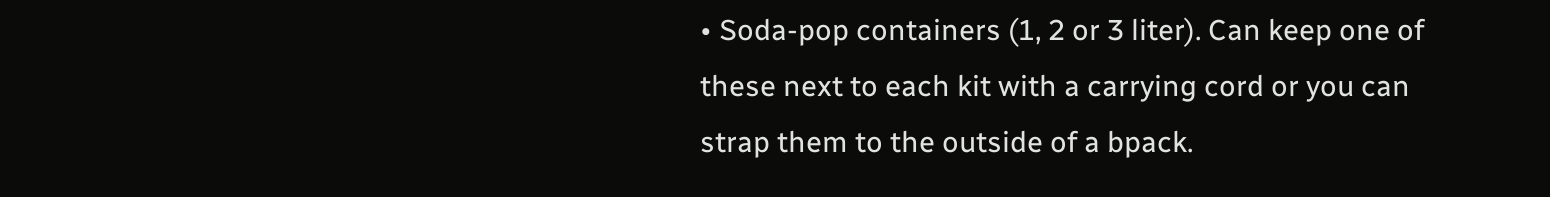• Soda-pop containers (1, 2 or 3 liter). Can keep one of these next to each kit with a carrying cord or you can strap them to the outside of a bpack.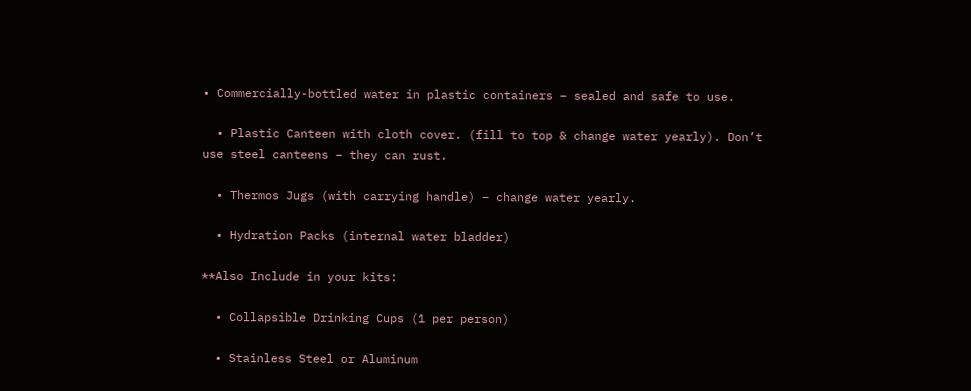• Commercially-bottled water in plastic containers – sealed and safe to use.

  • Plastic Canteen with cloth cover. (fill to top & change water yearly). Don’t use steel canteens – they can rust.

  • Thermos Jugs (with carrying handle) – change water yearly.

  • Hydration Packs (internal water bladder)

**Also Include in your kits:

  • Collapsible Drinking Cups (1 per person)

  • Stainless Steel or Aluminum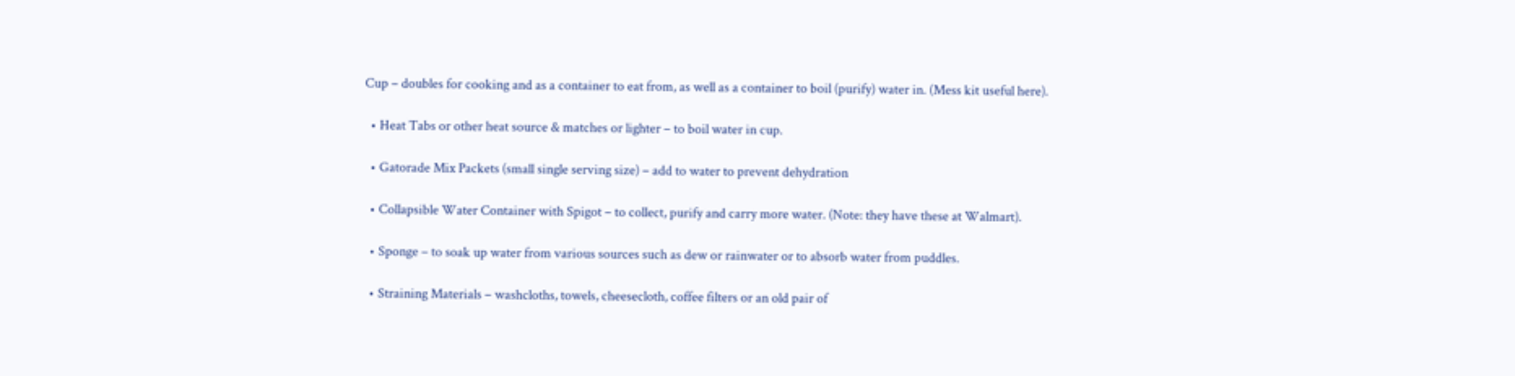Cup – doubles for cooking and as a container to eat from, as well as a container to boil (purify) water in. (Mess kit useful here).

  • Heat Tabs or other heat source & matches or lighter – to boil water in cup.

  • Gatorade Mix Packets (small single serving size) – add to water to prevent dehydration

  • Collapsible Water Container with Spigot – to collect, purify and carry more water. (Note: they have these at Walmart).

  • Sponge – to soak up water from various sources such as dew or rainwater or to absorb water from puddles.

  • Straining Materials – washcloths, towels, cheesecloth, coffee filters or an old pair of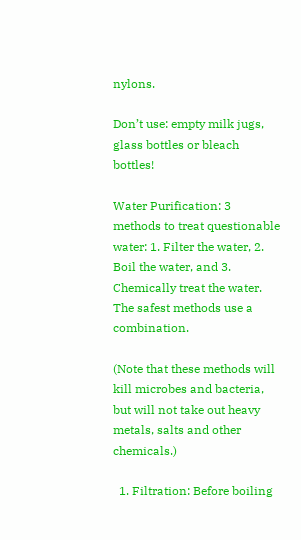nylons.

Don’t use: empty milk jugs, glass bottles or bleach bottles!

Water Purification: 3 methods to treat questionable water: 1. Filter the water, 2. Boil the water, and 3. Chemically treat the water. The safest methods use a combination.

(Note that these methods will kill microbes and bacteria, but will not take out heavy metals, salts and other chemicals.)

  1. Filtration: Before boiling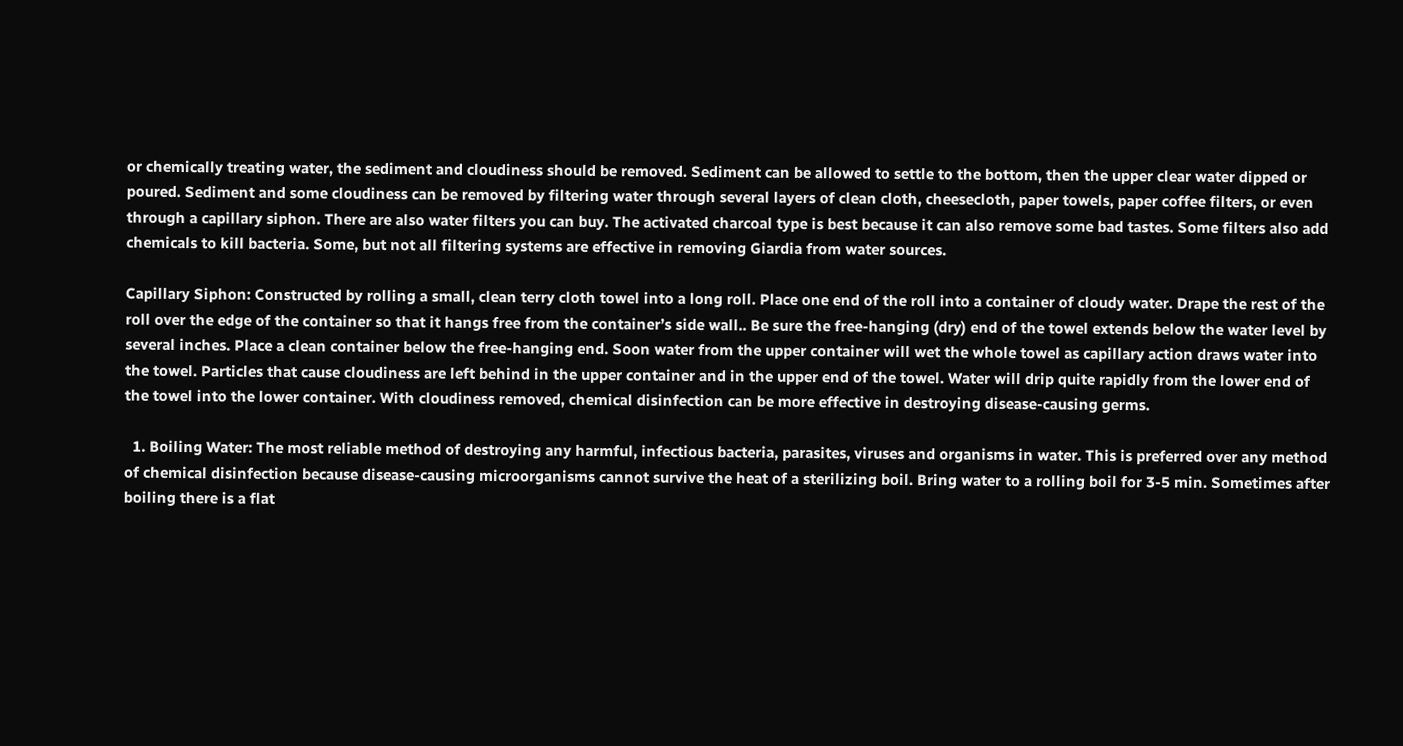or chemically treating water, the sediment and cloudiness should be removed. Sediment can be allowed to settle to the bottom, then the upper clear water dipped or poured. Sediment and some cloudiness can be removed by filtering water through several layers of clean cloth, cheesecloth, paper towels, paper coffee filters, or even through a capillary siphon. There are also water filters you can buy. The activated charcoal type is best because it can also remove some bad tastes. Some filters also add chemicals to kill bacteria. Some, but not all filtering systems are effective in removing Giardia from water sources.

Capillary Siphon: Constructed by rolling a small, clean terry cloth towel into a long roll. Place one end of the roll into a container of cloudy water. Drape the rest of the roll over the edge of the container so that it hangs free from the container’s side wall.. Be sure the free-hanging (dry) end of the towel extends below the water level by several inches. Place a clean container below the free-hanging end. Soon water from the upper container will wet the whole towel as capillary action draws water into the towel. Particles that cause cloudiness are left behind in the upper container and in the upper end of the towel. Water will drip quite rapidly from the lower end of the towel into the lower container. With cloudiness removed, chemical disinfection can be more effective in destroying disease-causing germs.

  1. Boiling Water: The most reliable method of destroying any harmful, infectious bacteria, parasites, viruses and organisms in water. This is preferred over any method of chemical disinfection because disease-causing microorganisms cannot survive the heat of a sterilizing boil. Bring water to a rolling boil for 3-5 min. Sometimes after boiling there is a flat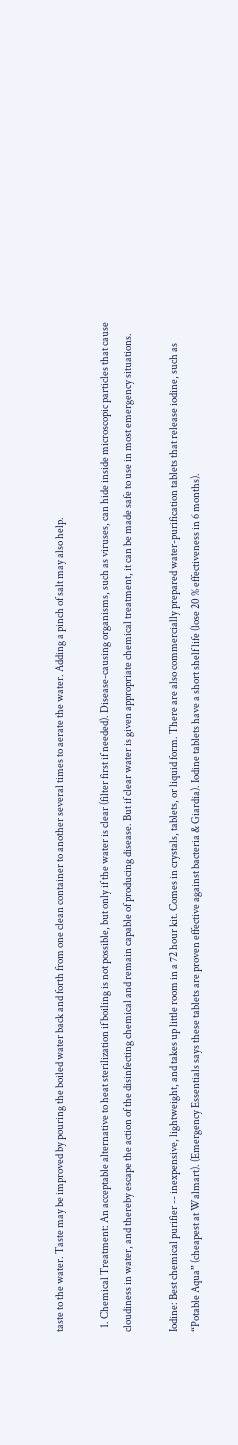taste to the water. Taste may be improved by pouring the boiled water back and forth from one clean container to another several times to aerate the water. Adding a pinch of salt may also help.

  1. Chemical Treatment: An acceptable alternative to heat sterilization if boiling is not possible, but only if the water is clear (filter first if needed). Disease-causing organisms, such as viruses, can hide inside microscopic particles that cause cloudiness in water, and thereby escape the action of the disinfecting chemical and remain capable of producing disease. But if clear water is given appropriate chemical treatment, it can be made safe to use in most emergency situations.

Iodine: Best chemical purifier -- inexpensive, lightweight, and takes up little room in a 72 hour kit. Comes in crystals, tablets, or liquid form. There are also commercially prepared water-purification tablets that release iodine, such as “Potable Aqua” (cheapest at Walmart). (Emergency Essentials says these tablets are proven effective against bacteria & Giardia). Iodine tablets have a short shelf life (lose 20 % effectiveness in 6 months).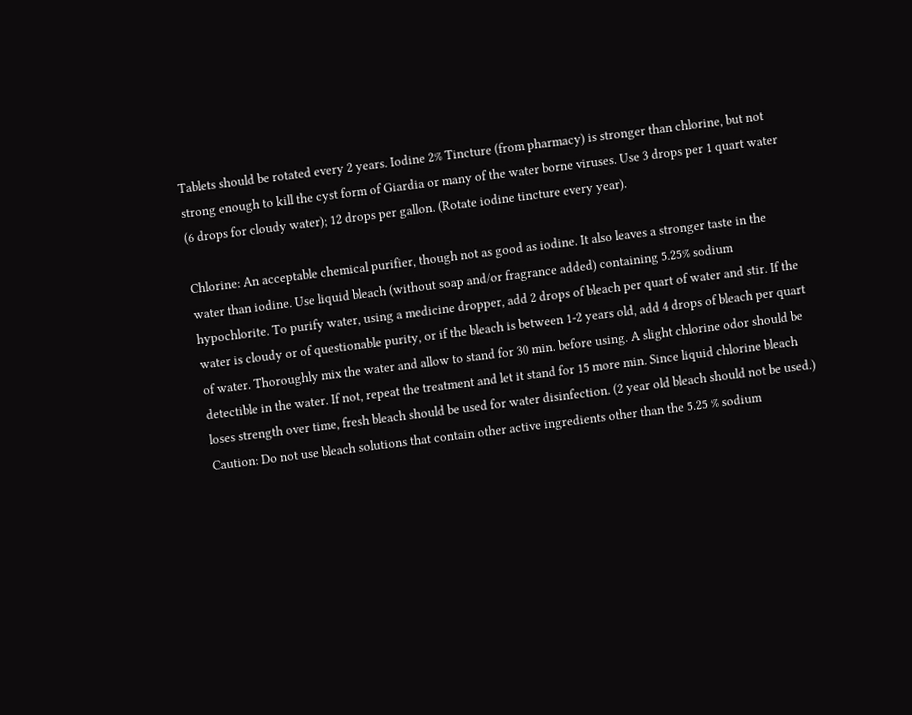Tablets should be rotated every 2 years. Iodine 2% Tincture (from pharmacy) is stronger than chlorine, but not strong enough to kill the cyst form of Giardia or many of the water borne viruses. Use 3 drops per 1 quart water (6 drops for cloudy water); 12 drops per gallon. (Rotate iodine tincture every year).

Chlorine: An acceptable chemical purifier, though not as good as iodine. It also leaves a stronger taste in the water than iodine. Use liquid bleach (without soap and/or fragrance added) containing 5.25% sodium hypochlorite. To purify water, using a medicine dropper, add 2 drops of bleach per quart of water and stir. If the water is cloudy or of questionable purity, or if the bleach is between 1-2 years old, add 4 drops of bleach per quart of water. Thoroughly mix the water and allow to stand for 30 min. before using. A slight chlorine odor should be detectible in the water. If not, repeat the treatment and let it stand for 15 more min. Since liquid chlorine bleach loses strength over time, fresh bleach should be used for water disinfection. (2 year old bleach should not be used.) Caution: Do not use bleach solutions that contain other active ingredients other than the 5.25 % sodium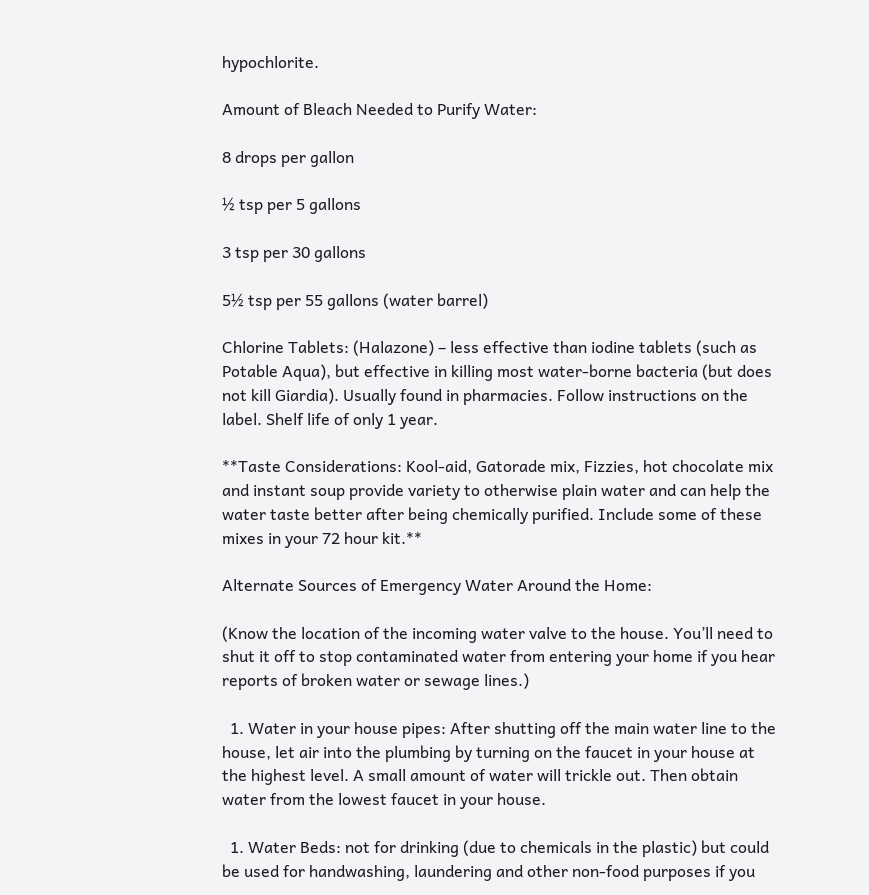hypochlorite.

Amount of Bleach Needed to Purify Water:

8 drops per gallon

½ tsp per 5 gallons

3 tsp per 30 gallons

5½ tsp per 55 gallons (water barrel)

Chlorine Tablets: (Halazone) – less effective than iodine tablets (such as Potable Aqua), but effective in killing most water-borne bacteria (but does not kill Giardia). Usually found in pharmacies. Follow instructions on the label. Shelf life of only 1 year.

**Taste Considerations: Kool-aid, Gatorade mix, Fizzies, hot chocolate mix and instant soup provide variety to otherwise plain water and can help the water taste better after being chemically purified. Include some of these mixes in your 72 hour kit.**

Alternate Sources of Emergency Water Around the Home:

(Know the location of the incoming water valve to the house. You’ll need to shut it off to stop contaminated water from entering your home if you hear reports of broken water or sewage lines.)

  1. Water in your house pipes: After shutting off the main water line to the house, let air into the plumbing by turning on the faucet in your house at the highest level. A small amount of water will trickle out. Then obtain water from the lowest faucet in your house.

  1. Water Beds: not for drinking (due to chemicals in the plastic) but could be used for handwashing, laundering and other non-food purposes if you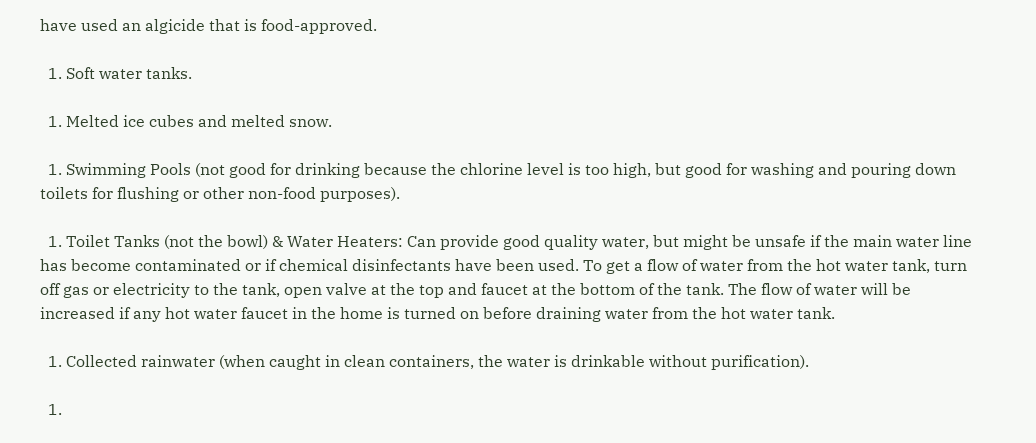have used an algicide that is food-approved.

  1. Soft water tanks.

  1. Melted ice cubes and melted snow.

  1. Swimming Pools (not good for drinking because the chlorine level is too high, but good for washing and pouring down toilets for flushing or other non-food purposes).

  1. Toilet Tanks (not the bowl) & Water Heaters: Can provide good quality water, but might be unsafe if the main water line has become contaminated or if chemical disinfectants have been used. To get a flow of water from the hot water tank, turn off gas or electricity to the tank, open valve at the top and faucet at the bottom of the tank. The flow of water will be increased if any hot water faucet in the home is turned on before draining water from the hot water tank.

  1. Collected rainwater (when caught in clean containers, the water is drinkable without purification).

  1.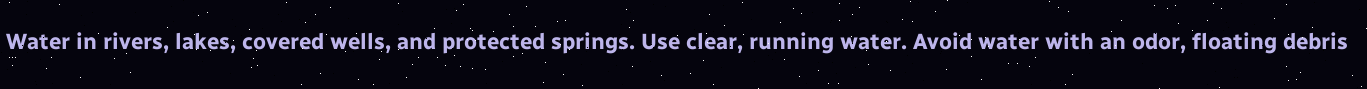Water in rivers, lakes, covered wells, and protected springs. Use clear, running water. Avoid water with an odor, floating debris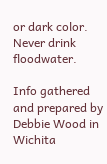or dark color. Never drink floodwater.

Info gathered and prepared by Debbie Wood in Wichita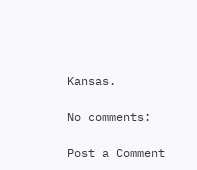Kansas.

No comments:

Post a Comment